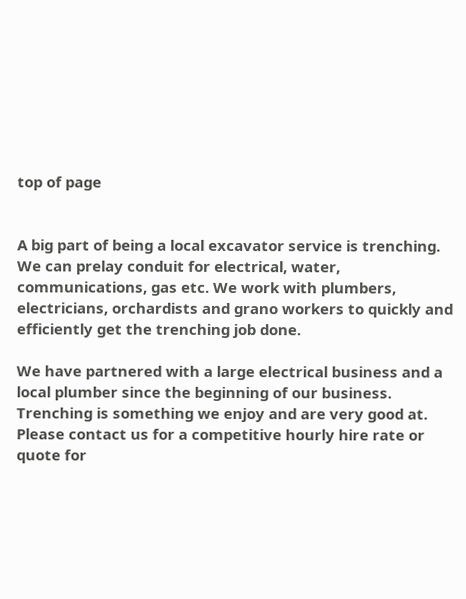top of page


A big part of being a local excavator service is trenching.
We can prelay conduit for electrical, water, communications, gas etc. We work with plumbers, electricians, orchardists and grano workers to quickly and
efficiently get the trenching job done.

We have partnered with a large electrical business and a local plumber since the beginning of our business.
Trenching is something we enjoy and are very good at. Please contact us for a competitive hourly hire rate or quote for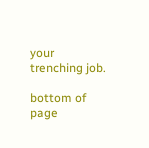your trenching job.

bottom of page